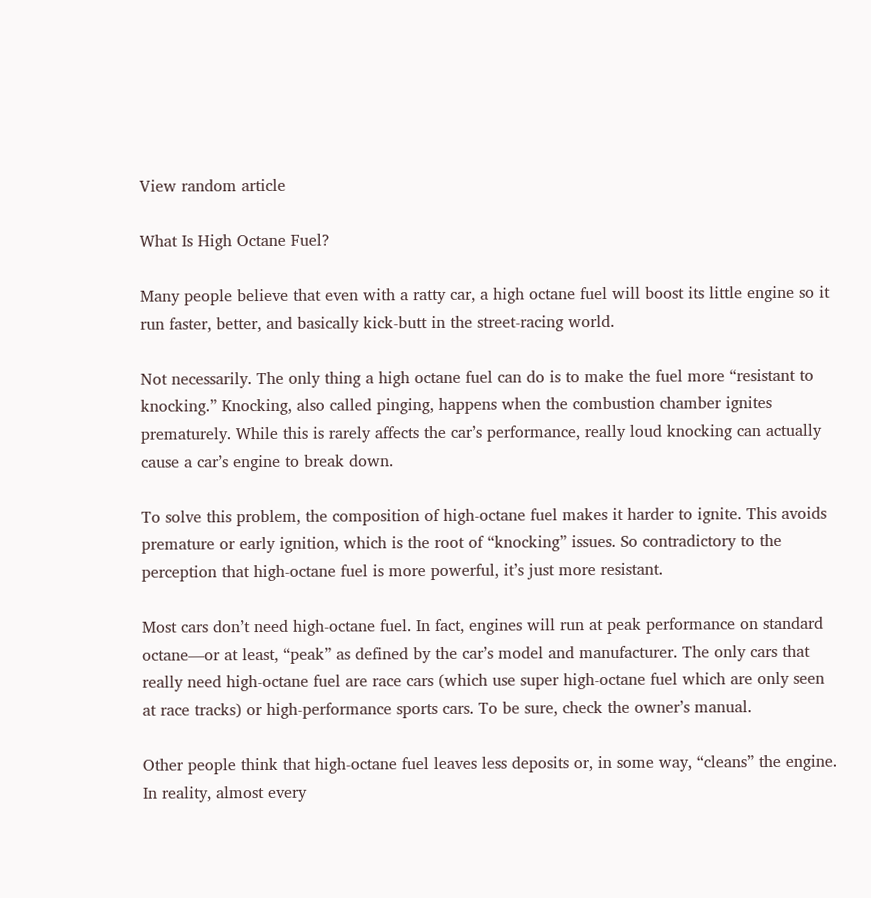View random article

What Is High Octane Fuel?

Many people believe that even with a ratty car, a high octane fuel will boost its little engine so it run faster, better, and basically kick-butt in the street-racing world.

Not necessarily. The only thing a high octane fuel can do is to make the fuel more “resistant to knocking.” Knocking, also called pinging, happens when the combustion chamber ignites prematurely. While this is rarely affects the car’s performance, really loud knocking can actually cause a car’s engine to break down.

To solve this problem, the composition of high-octane fuel makes it harder to ignite. This avoids premature or early ignition, which is the root of “knocking” issues. So contradictory to the perception that high-octane fuel is more powerful, it’s just more resistant.

Most cars don’t need high-octane fuel. In fact, engines will run at peak performance on standard octane—or at least, “peak” as defined by the car’s model and manufacturer. The only cars that really need high-octane fuel are race cars (which use super high-octane fuel which are only seen at race tracks) or high-performance sports cars. To be sure, check the owner’s manual.

Other people think that high-octane fuel leaves less deposits or, in some way, “cleans” the engine. In reality, almost every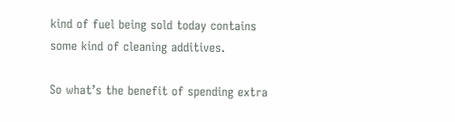kind of fuel being sold today contains some kind of cleaning additives.

So what’s the benefit of spending extra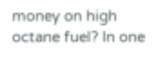money on high octane fuel? In one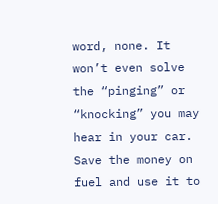word, none. It won’t even solve the “pinging” or “knocking” you may hear in your car. Save the money on fuel and use it to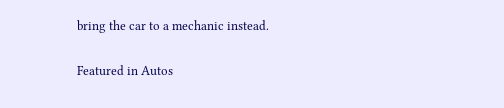bring the car to a mechanic instead.

Featured in Autos